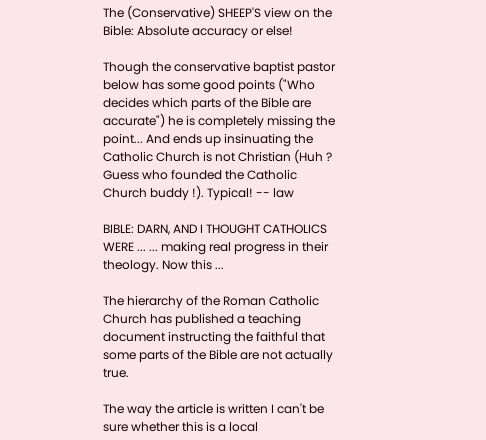The (Conservative) SHEEP'S view on the Bible: Absolute accuracy or else!

Though the conservative baptist pastor below has some good points ("Who decides which parts of the Bible are accurate") he is completely missing the point... And ends up insinuating the Catholic Church is not Christian (Huh ? Guess who founded the Catholic Church buddy !). Typical! -- law

BIBLE: DARN, AND I THOUGHT CATHOLICS WERE ... ... making real progress in their theology. Now this ...

The hierarchy of the Roman Catholic Church has published a teaching document instructing the faithful that some parts of the Bible are not actually true.

The way the article is written I can't be sure whether this is a local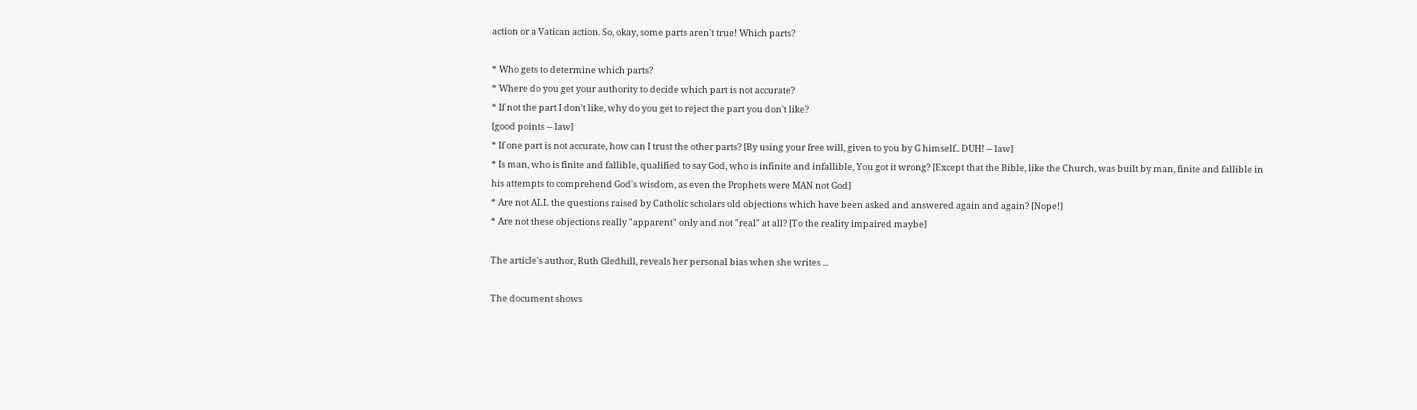action or a Vatican action. So, okay, some parts aren't true! Which parts?

* Who gets to determine which parts?
* Where do you get your authority to decide which part is not accurate?
* If not the part I don't like, why do you get to reject the part you don't like?
[good points -- law]
* If one part is not accurate, how can I trust the other parts? [By using your free will, given to you by G himself.. DUH! -- law]
* Is man, who is finite and fallible, qualified to say God, who is infinite and infallible, You got it wrong? [Except that the Bible, like the Church, was built by man, finite and fallible in his attempts to comprehend God's wisdom, as even the Prophets were MAN not God]
* Are not ALL the questions raised by Catholic scholars old objections which have been asked and answered again and again? [Nope!]
* Are not these objections really "apparent" only and not "real" at all? [To the reality impaired maybe]

The article's author, Ruth Gledhill, reveals her personal bias when she writes ...

The document shows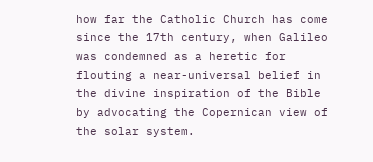how far the Catholic Church has come since the 17th century, when Galileo was condemned as a heretic for flouting a near-universal belief in the divine inspiration of the Bible by advocating the Copernican view of the solar system.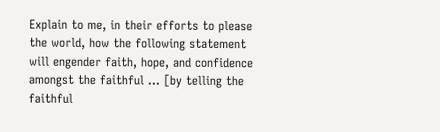Explain to me, in their efforts to please the world, how the following statement will engender faith, hope, and confidence amongst the faithful ... [by telling the faithful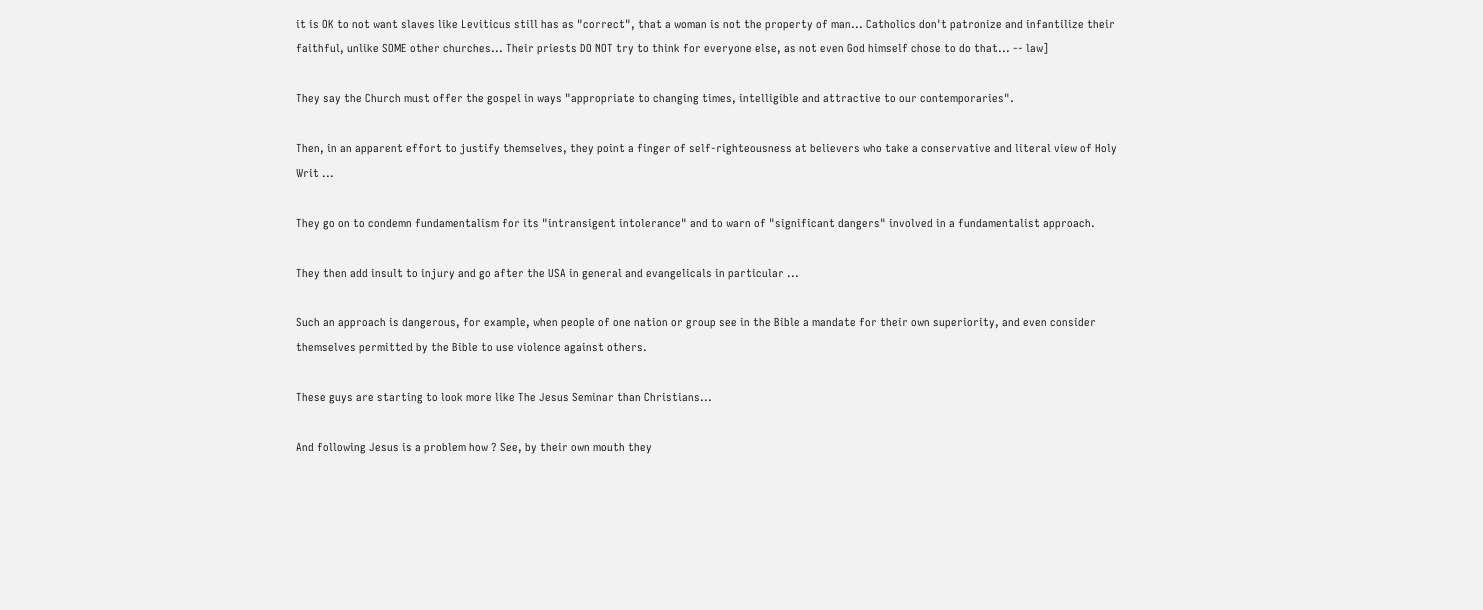it is OK to not want slaves like Leviticus still has as "correct", that a woman is not the property of man... Catholics don't patronize and infantilize their faithful, unlike SOME other churches... Their priests DO NOT try to think for everyone else, as not even God himself chose to do that... -- law]

They say the Church must offer the gospel in ways "appropriate to changing times, intelligible and attractive to our contemporaries".

Then, in an apparent effort to justify themselves, they point a finger of self-righteousness at believers who take a conservative and literal view of Holy Writ ...

They go on to condemn fundamentalism for its "intransigent intolerance" and to warn of "significant dangers" involved in a fundamentalist approach.

They then add insult to injury and go after the USA in general and evangelicals in particular ...

Such an approach is dangerous, for example, when people of one nation or group see in the Bible a mandate for their own superiority, and even consider themselves permitted by the Bible to use violence against others.

These guys are starting to look more like The Jesus Seminar than Christians...

And following Jesus is a problem how ? See, by their own mouth they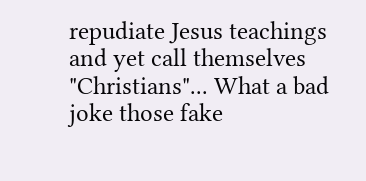repudiate Jesus teachings and yet call themselves "Christians"... What a bad joke those fake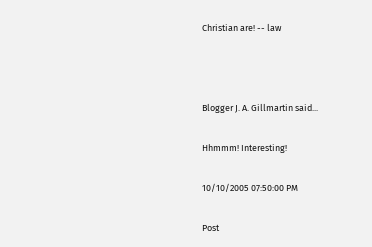Christian are! -- law



Blogger J. A. Gillmartin said...

Hhmmm! Interesting!

10/10/2005 07:50:00 PM

Post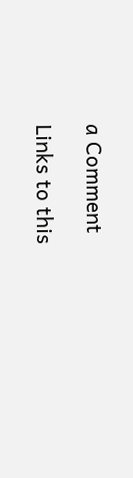a Comment

Links to this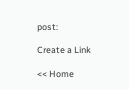post:

Create a Link

<< Home